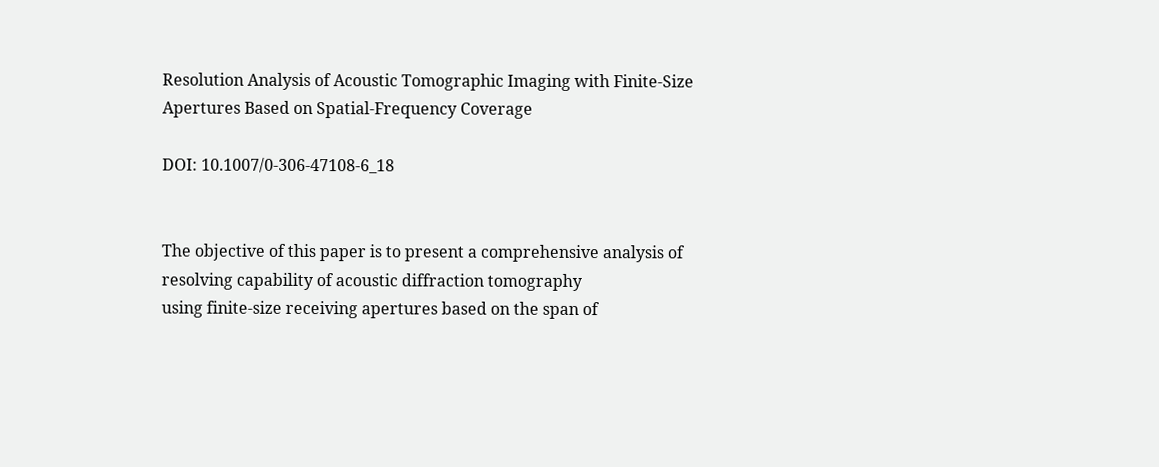Resolution Analysis of Acoustic Tomographic Imaging with Finite-Size Apertures Based on Spatial-Frequency Coverage

DOI: 10.1007/0-306-47108-6_18


The objective of this paper is to present a comprehensive analysis of resolving capability of acoustic diffraction tomography
using finite-size receiving apertures based on the span of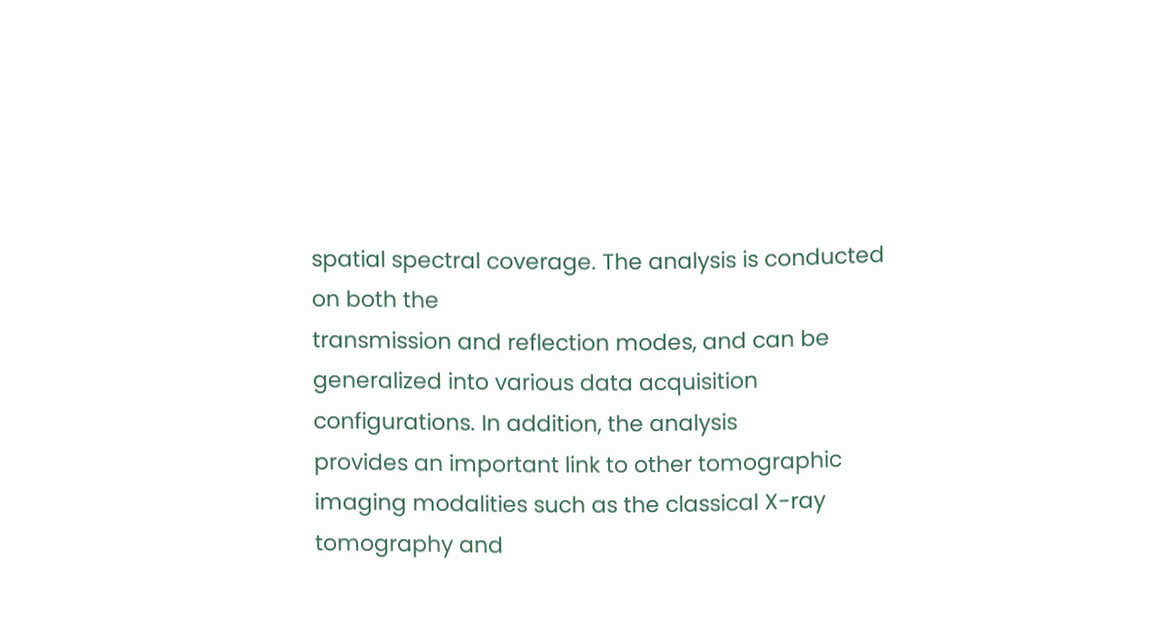spatial spectral coverage. The analysis is conducted on both the
transmission and reflection modes, and can be generalized into various data acquisition configurations. In addition, the analysis
provides an important link to other tomographic imaging modalities such as the classical X-ray tomography and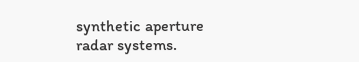synthetic aperture
radar systems.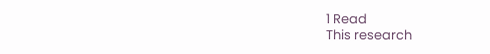1 Read
This research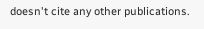doesn't cite any other publications.